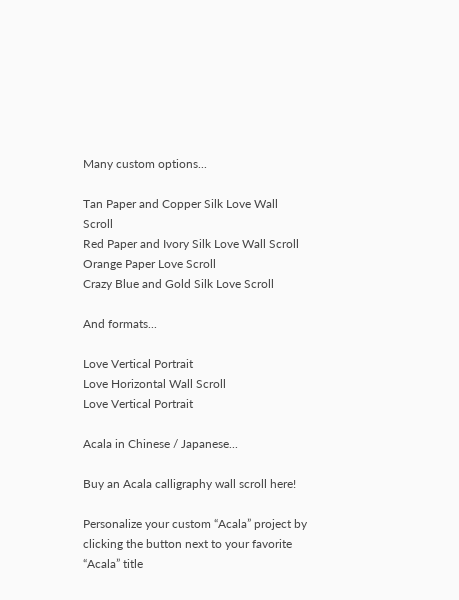Many custom options...

Tan Paper and Copper Silk Love Wall Scroll
Red Paper and Ivory Silk Love Wall Scroll
Orange Paper Love Scroll
Crazy Blue and Gold Silk Love Scroll

And formats...

Love Vertical Portrait
Love Horizontal Wall Scroll
Love Vertical Portrait

Acala in Chinese / Japanese...

Buy an Acala calligraphy wall scroll here!

Personalize your custom “Acala” project by clicking the button next to your favorite “Acala” title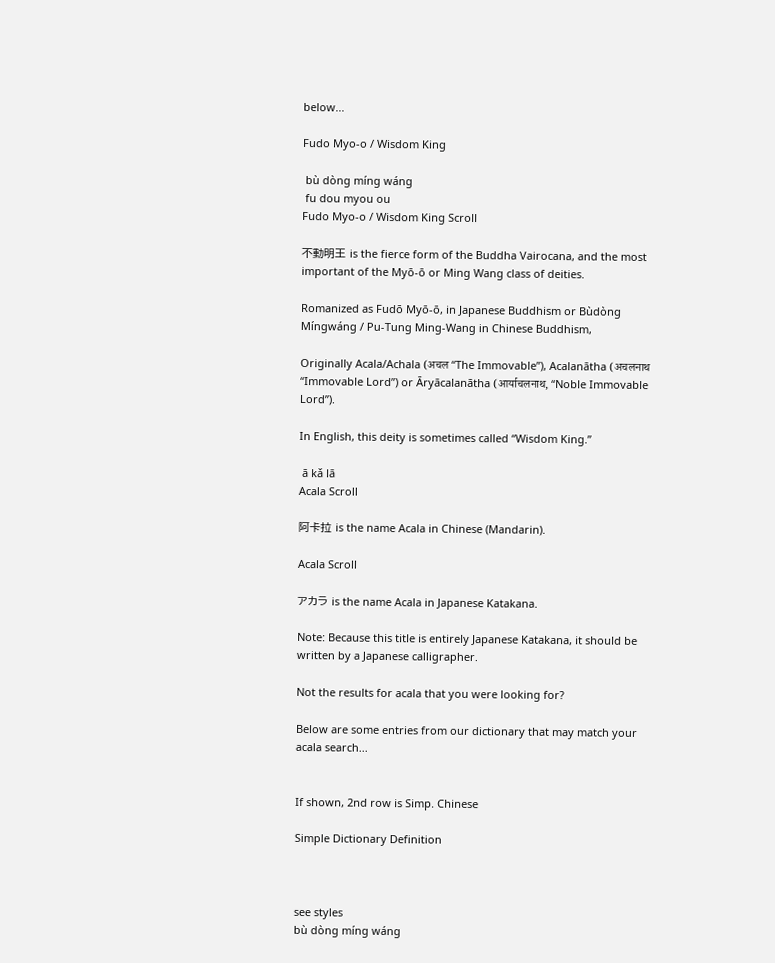below...

Fudo Myo-o / Wisdom King

 bù dòng míng wáng
 fu dou myou ou
Fudo Myo-o / Wisdom King Scroll

不動明王 is the fierce form of the Buddha Vairocana, and the most important of the Myō-ō or Ming Wang class of deities.

Romanized as Fudō Myō-ō, in Japanese Buddhism or Bùdòng Míngwáng / Pu-Tung Ming-Wang in Chinese Buddhism,

Originally Acala/Achala (अचल “The Immovable”), Acalanātha (अचलनाथ “Immovable Lord”) or Āryācalanātha (आर्याचलनाथ, “Noble Immovable Lord”).

In English, this deity is sometimes called “Wisdom King.”

 ā kǎ lā
Acala Scroll

阿卡拉 is the name Acala in Chinese (Mandarin).

Acala Scroll

アカラ is the name Acala in Japanese Katakana.

Note: Because this title is entirely Japanese Katakana, it should be written by a Japanese calligrapher.

Not the results for acala that you were looking for?

Below are some entries from our dictionary that may match your acala search...


If shown, 2nd row is Simp. Chinese

Simple Dictionary Definition



see styles
bù dòng míng wáng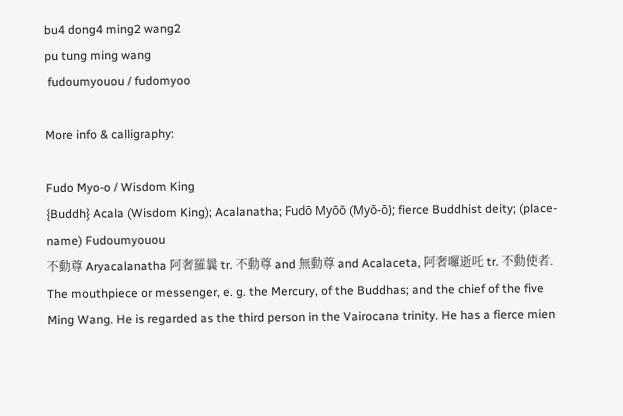bu4 dong4 ming2 wang2
pu tung ming wang
 fudoumyouou / fudomyoo

More info & calligraphy:

Fudo Myo-o / Wisdom King
{Buddh} Acala (Wisdom King); Acalanatha; Fudō Myōō (Myō-ō); fierce Buddhist deity; (place-name) Fudoumyouou
不動尊 Aryacalanatha 阿奢羅曩 tr. 不動尊 and 無動尊 and Acalaceta, 阿奢囉逝吒 tr. 不動使者. The mouthpiece or messenger, e. g. the Mercury, of the Buddhas; and the chief of the five Ming Wang. He is regarded as the third person in the Vairocana trinity. He has a fierce mien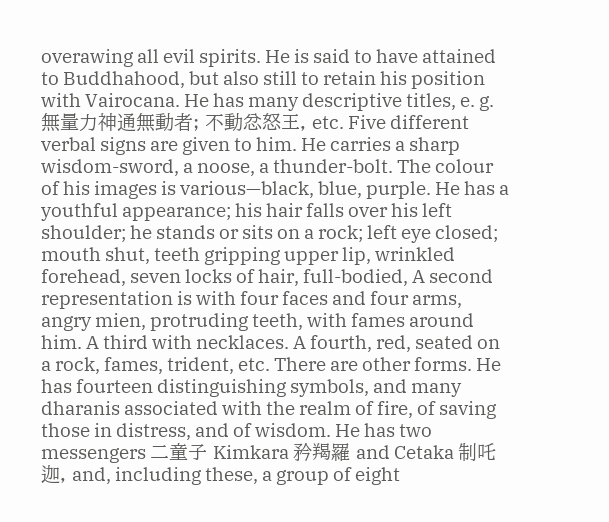overawing all evil spirits. He is said to have attained to Buddhahood, but also still to retain his position with Vairocana. He has many descriptive titles, e. g. 無量力神通無動者; 不動忿怒王, etc. Five different verbal signs are given to him. He carries a sharp wisdom-sword, a noose, a thunder-bolt. The colour of his images is various—black, blue, purple. He has a youthful appearance; his hair falls over his left shoulder; he stands or sits on a rock; left eye closed; mouth shut, teeth gripping upper lip, wrinkled forehead, seven locks of hair, full-bodied, A second representation is with four faces and four arms, angry mien, protruding teeth, with fames around him. A third with necklaces. A fourth, red, seated on a rock, fames, trident, etc. There are other forms. He has fourteen distinguishing symbols, and many dharanis associated with the realm of fire, of saving those in distress, and of wisdom. He has two messengers 二童子 Kimkara 矜羯羅 and Cetaka 制吒迦, and, including these, a group of eight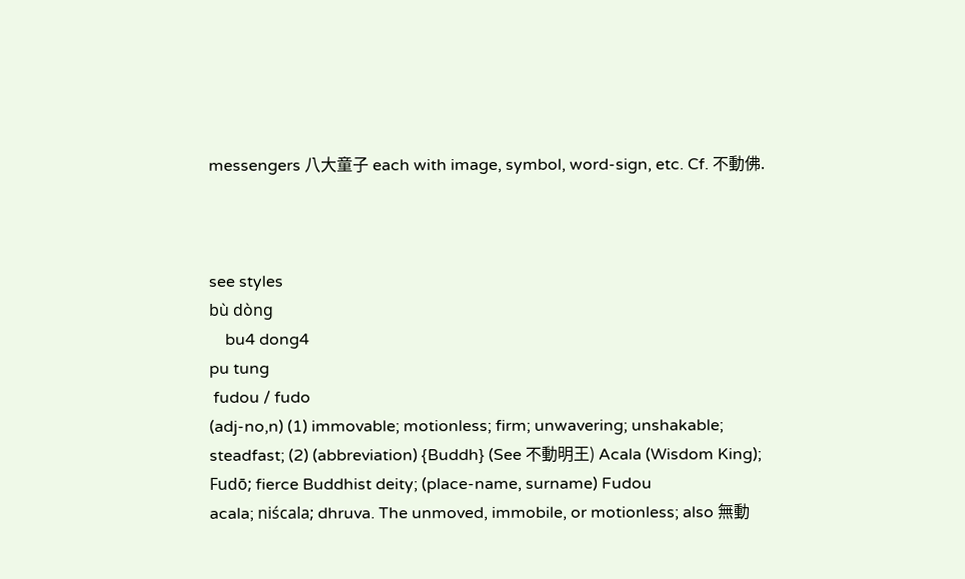messengers 八大童子 each with image, symbol, word-sign, etc. Cf. 不動佛.



see styles
bù dòng
    bu4 dong4
pu tung
 fudou / fudo
(adj-no,n) (1) immovable; motionless; firm; unwavering; unshakable; steadfast; (2) (abbreviation) {Buddh} (See 不動明王) Acala (Wisdom King); Fudō; fierce Buddhist deity; (place-name, surname) Fudou
acala; niścala; dhruva. The unmoved, immobile, or motionless; also 無動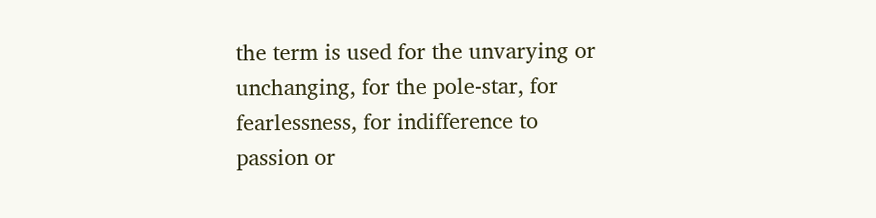the term is used for the unvarying or unchanging, for the pole-star, for fearlessness, for indifference to passion or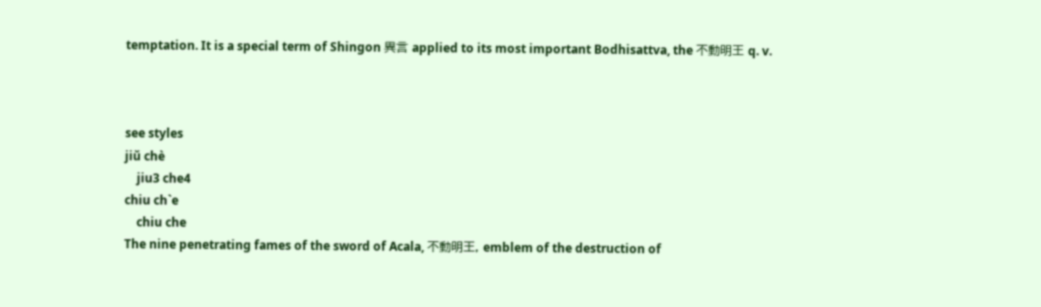temptation. It is a special term of Shingon 異言 applied to its most important Bodhisattva, the 不動明王 q. v.



see styles
jiǔ chè
    jiu3 che4
chiu ch`e
    chiu che
The nine penetrating fames of the sword of Acala, 不動明王, emblem of the destruction of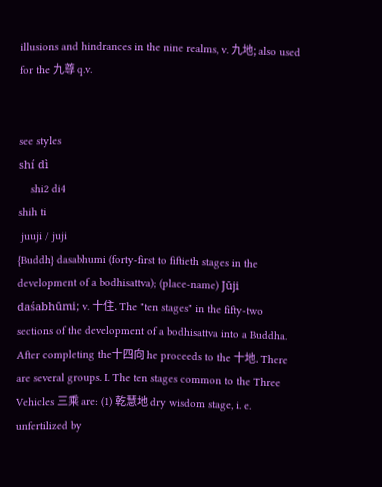illusions and hindrances in the nine realms, v. 九地; also used for the 九尊 q.v.


see styles
shí dì
    shi2 di4
shih ti
 juuji / juji
{Buddh} dasabhumi (forty-first to fiftieth stages in the development of a bodhisattva); (place-name) Jūji
daśabhūmi; v. 十住. The "ten stages" in the fifty-two sections of the development of a bodhisattva into a Buddha. After completing the十四向 he proceeds to the 十地. There are several groups. I. The ten stages common to the Three Vehicles 三乘 are: (1) 乾慧地 dry wisdom stage, i. e. unfertilized by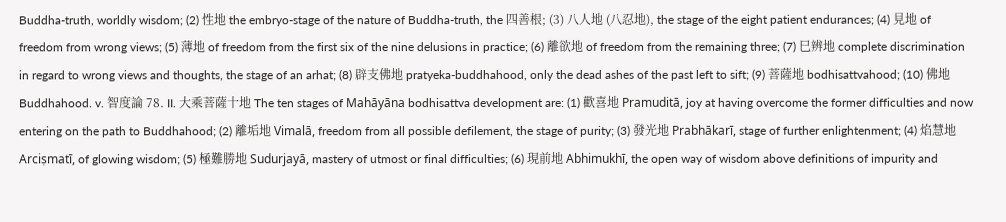Buddha-truth, worldly wisdom; (2) 性地 the embryo-stage of the nature of Buddha-truth, the 四善根; (3) 八人地 (八忍地), the stage of the eight patient endurances; (4) 見地 of freedom from wrong views; (5) 薄地 of freedom from the first six of the nine delusions in practice; (6) 離欲地 of freedom from the remaining three; (7) 巳辨地 complete discrimination in regard to wrong views and thoughts, the stage of an arhat; (8) 辟支佛地 pratyeka-buddhahood, only the dead ashes of the past left to sift; (9) 菩薩地 bodhisattvahood; (10) 佛地 Buddhahood. v. 智度論 78. II. 大乘菩薩十地 The ten stages of Mahāyāna bodhisattva development are: (1) 歡喜地 Pramuditā, joy at having overcome the former difficulties and now entering on the path to Buddhahood; (2) 離垢地 Vimalā, freedom from all possible defilement, the stage of purity; (3) 發光地 Prabhākarī, stage of further enlightenment; (4) 焰慧地 Arciṣmatī, of glowing wisdom; (5) 極難勝地 Sudurjayā, mastery of utmost or final difficulties; (6) 現前地 Abhimukhī, the open way of wisdom above definitions of impurity and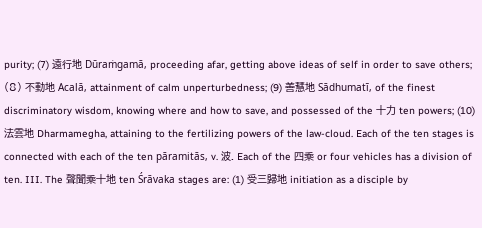purity; (7) 遠行地 Dūraṁgamā, proceeding afar, getting above ideas of self in order to save others; (8) 不動地 Acalā, attainment of calm unperturbedness; (9) 善慧地 Sādhumatī, of the finest discriminatory wisdom, knowing where and how to save, and possessed of the 十力 ten powers; (10) 法雲地 Dharmamegha, attaining to the fertilizing powers of the law-cloud. Each of the ten stages is connected with each of the ten pāramitās, v. 波. Each of the 四乘 or four vehicles has a division of ten. III. The 聲聞乘十地 ten Śrāvaka stages are: (1) 受三歸地 initiation as a disciple by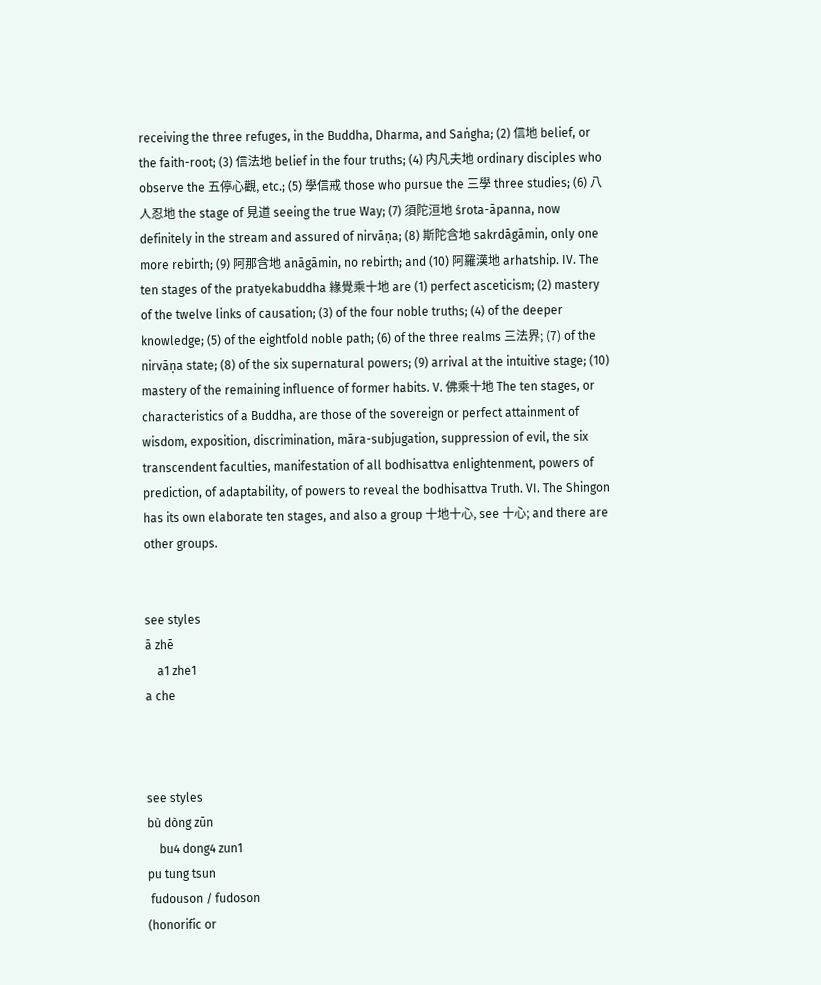receiving the three refuges, in the Buddha, Dharma, and Saṅgha; (2) 信地 belief, or the faith-root; (3) 信法地 belief in the four truths; (4) 内凡夫地 ordinary disciples who observe the 五停心觀, etc.; (5) 學信戒 those who pursue the 三學 three studies; (6) 八人忍地 the stage of 見道 seeing the true Way; (7) 須陀洹地 śrota-āpanna, now definitely in the stream and assured of nirvāṇa; (8) 斯陀含地 sakrdāgāmin, only one more rebirth; (9) 阿那含地 anāgāmin, no rebirth; and (10) 阿羅漢地 arhatship. IV. The ten stages of the pratyekabuddha 緣覺乘十地 are (1) perfect asceticism; (2) mastery of the twelve links of causation; (3) of the four noble truths; (4) of the deeper knowledge; (5) of the eightfold noble path; (6) of the three realms 三法界; (7) of the nirvāṇa state; (8) of the six supernatural powers; (9) arrival at the intuitive stage; (10) mastery of the remaining influence of former habits. V. 佛乘十地 The ten stages, or characteristics of a Buddha, are those of the sovereign or perfect attainment of wisdom, exposition, discrimination, māra-subjugation, suppression of evil, the six transcendent faculties, manifestation of all bodhisattva enlightenment, powers of prediction, of adaptability, of powers to reveal the bodhisattva Truth. VI. The Shingon has its own elaborate ten stages, and also a group 十地十心, see 十心; and there are other groups.


see styles
ā zhē
    a1 zhe1
a che



see styles
bù dòng zūn
    bu4 dong4 zun1
pu tung tsun
 fudouson / fudoson
(honorific or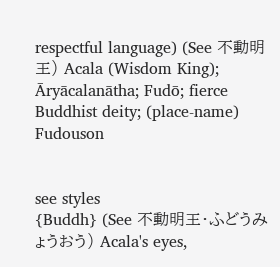respectful language) (See 不動明王) Acala (Wisdom King); Āryācalanātha; Fudō; fierce Buddhist deity; (place-name) Fudouson


see styles
{Buddh} (See 不動明王・ふどうみょうおう) Acala's eyes,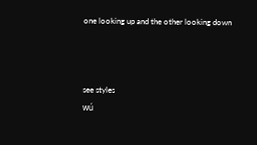one looking up and the other looking down



see styles
wú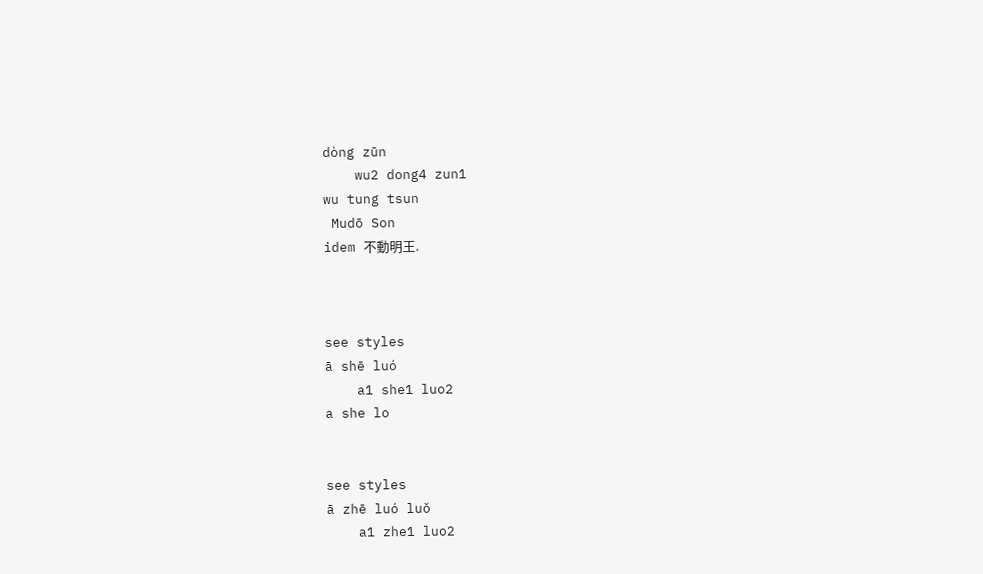dòng zūn
    wu2 dong4 zun1
wu tung tsun
 Mudō Son
idem 不動明王.



see styles
ā shē luó
    a1 she1 luo2
a she lo


see styles
ā zhē luó luǒ
    a1 zhe1 luo2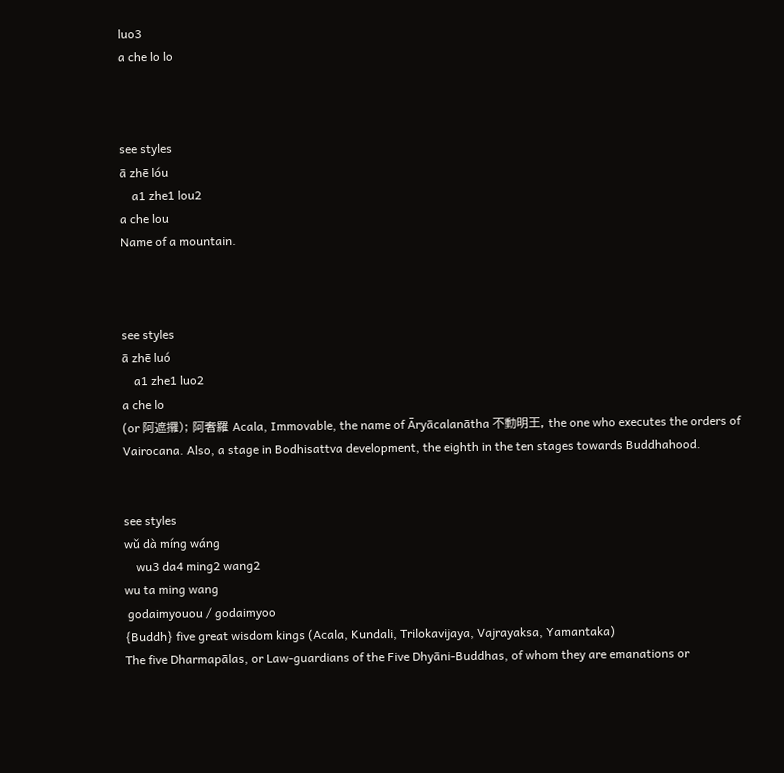luo3
a che lo lo



see styles
ā zhē lóu
    a1 zhe1 lou2
a che lou
Name of a mountain.



see styles
ā zhē luó
    a1 zhe1 luo2
a che lo
(or 阿遮攞); 阿奢羅 Acala, Immovable, the name of Āryācalanātha 不動明王, the one who executes the orders of Vairocana. Also, a stage in Bodhisattva development, the eighth in the ten stages towards Buddhahood.


see styles
wǔ dà míng wáng
    wu3 da4 ming2 wang2
wu ta ming wang
 godaimyouou / godaimyoo
{Buddh} five great wisdom kings (Acala, Kundali, Trilokavijaya, Vajrayaksa, Yamantaka)
The five Dharmapālas, or Law-guardians of the Five Dhyāni-Buddhas, of whom they are emanations or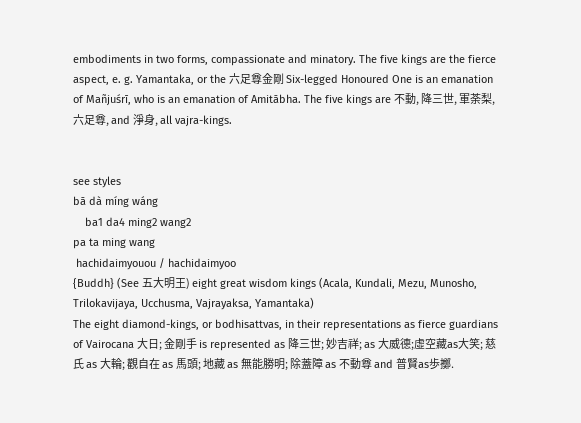embodiments in two forms, compassionate and minatory. The five kings are the fierce aspect, e. g. Yamantaka, or the 六足尊金剛 Six-legged Honoured One is an emanation of Mañjuśrī, who is an emanation of Amitābha. The five kings are 不動, 降三世, 軍荼梨, 六足尊, and 淨身, all vajra-kings.


see styles
bā dà míng wáng
    ba1 da4 ming2 wang2
pa ta ming wang
 hachidaimyouou / hachidaimyoo
{Buddh} (See 五大明王) eight great wisdom kings (Acala, Kundali, Mezu, Munosho, Trilokavijaya, Ucchusma, Vajrayaksa, Yamantaka)
The eight diamond-kings, or bodhisattvas, in their representations as fierce guardians of Vairocana 大日; 金剛手 is represented as 降三世; 妙吉祥; as 大威德;虛空藏as大笑; 慈氏 as 大輪; 觀自在 as 馬頭; 地藏 as 無能勝明; 除蓋障 as 不動尊 and 普賢as歩擲.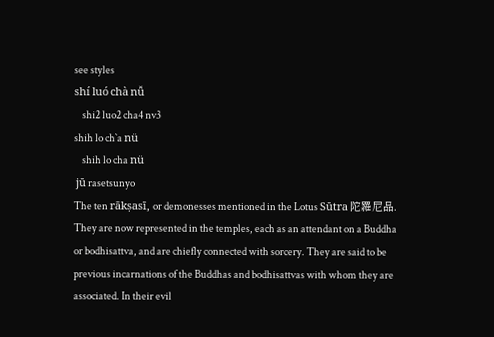see styles
shí luó chà nǚ
    shi2 luo2 cha4 nv3
shih lo ch`a nü
    shih lo cha nü
 jū rasetsunyo
The ten rākṣasī, or demonesses mentioned in the Lotus Sūtra 陀羅尼品. They are now represented in the temples, each as an attendant on a Buddha or bodhisattva, and are chiefly connected with sorcery. They are said to be previous incarnations of the Buddhas and bodhisattvas with whom they are associated. In their evil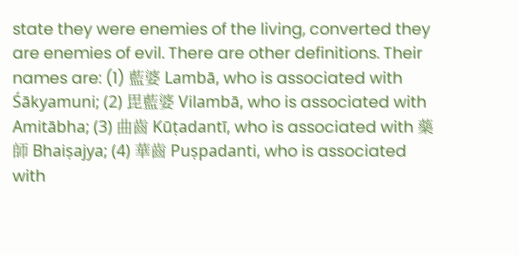state they were enemies of the living, converted they are enemies of evil. There are other definitions. Their names are: (1) 藍婆 Lambā, who is associated with Śākyamuni; (2) 毘藍婆 Vilambā, who is associated with Amitābha; (3) 曲齒 Kūṭadantī, who is associated with 藥師 Bhaiṣajya; (4) 華齒 Puṣpadanti, who is associated with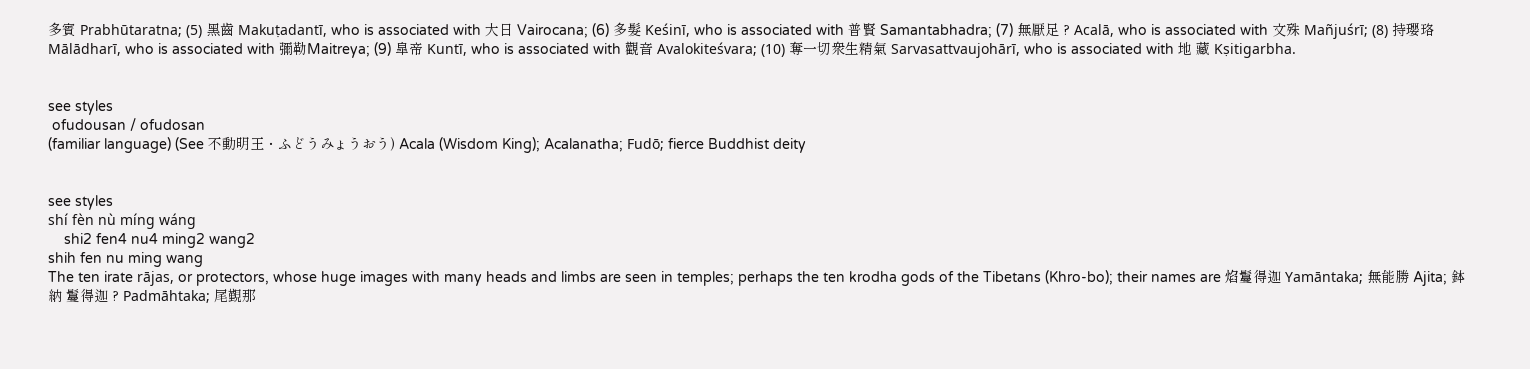多賓 Prabhūtaratna; (5) 黑齒 Makuṭadantī, who is associated with 大日 Vairocana; (6) 多髮 Keśinī, who is associated with 普賢 Samantabhadra; (7) 無厭足 ? Acalā, who is associated with 文殊 Mañjuśrī; (8) 持瓔珞 Mālādharī, who is associated with 彌勒Maitreya; (9) 皐帝 Kuntī, who is associated with 觀音 Avalokiteśvara; (10) 奪一切衆生精氣 Sarvasattvaujohārī, who is associated with 地 藏 Kṣitigarbha.


see styles
 ofudousan / ofudosan
(familiar language) (See 不動明王・ふどうみょうおう) Acala (Wisdom King); Acalanatha; Fudō; fierce Buddhist deity


see styles
shí fèn nù míng wáng
    shi2 fen4 nu4 ming2 wang2
shih fen nu ming wang
The ten irate rājas, or protectors, whose huge images with many heads and limbs are seen in temples; perhaps the ten krodha gods of the Tibetans (Khro-bo); their names are 焰鬘得迦 Yamāntaka; 無能勝 Ajita; 鉢納 鬘得迦 ? Padmāhtaka; 尾覲那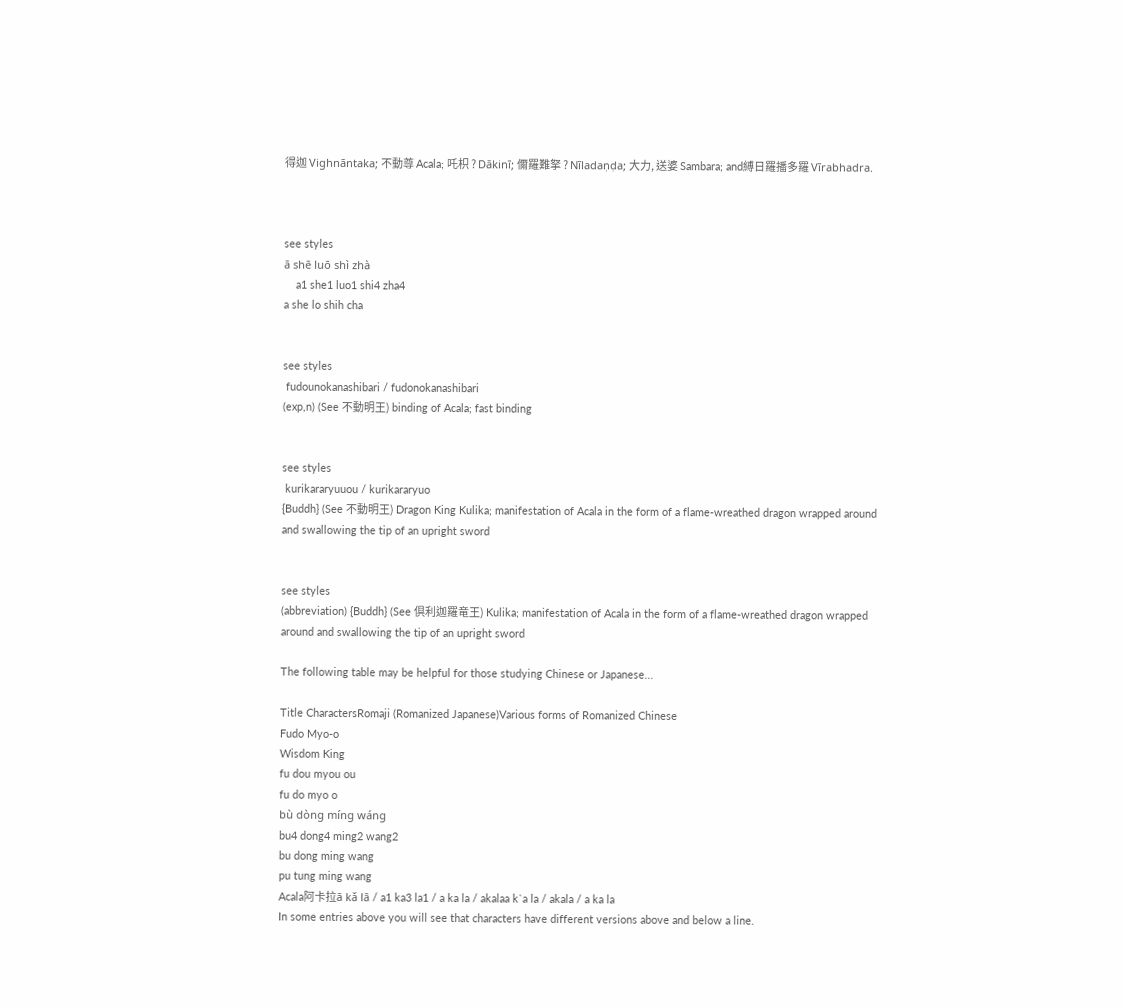得迦 Vighnāntaka; 不動尊 Acala; 吒枳 ? Dākinī; 儞羅難拏 ? Nīladaṇḍa; 大力, 送婆 Sambara; and縛日羅播多羅 Vīrabhadra.



see styles
ā shē luō shì zhà
    a1 she1 luo1 shi4 zha4
a she lo shih cha


see styles
 fudounokanashibari / fudonokanashibari
(exp,n) (See 不動明王) binding of Acala; fast binding


see styles
 kurikararyuuou / kurikararyuo
{Buddh} (See 不動明王) Dragon King Kulika; manifestation of Acala in the form of a flame-wreathed dragon wrapped around and swallowing the tip of an upright sword


see styles
(abbreviation) {Buddh} (See 倶利迦羅竜王) Kulika; manifestation of Acala in the form of a flame-wreathed dragon wrapped around and swallowing the tip of an upright sword

The following table may be helpful for those studying Chinese or Japanese...

Title CharactersRomaji (Romanized Japanese)Various forms of Romanized Chinese
Fudo Myo-o
Wisdom King
fu dou myou ou
fu do myo o
bù dòng míng wáng
bu4 dong4 ming2 wang2
bu dong ming wang
pu tung ming wang
Acala阿卡拉ā kǎ lā / a1 ka3 la1 / a ka la / akalaa k`a la / akala / a ka la
In some entries above you will see that characters have different versions above and below a line.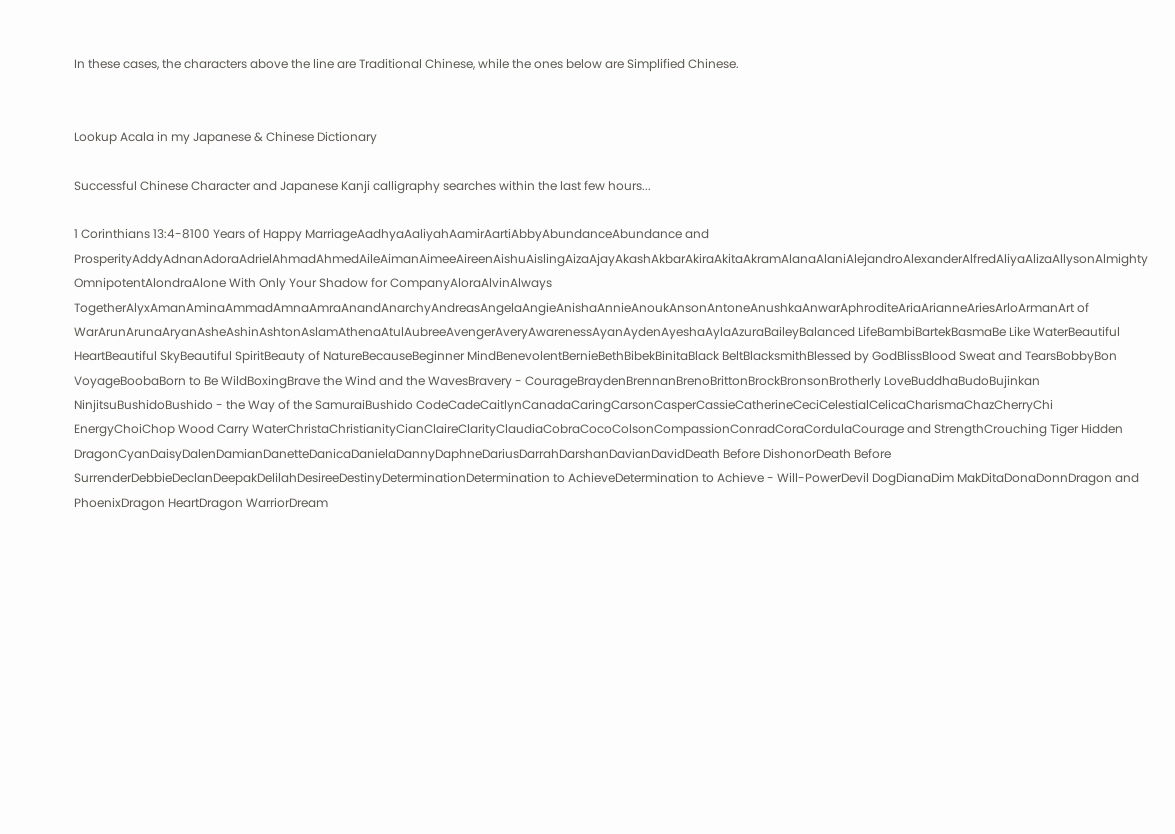In these cases, the characters above the line are Traditional Chinese, while the ones below are Simplified Chinese.


Lookup Acala in my Japanese & Chinese Dictionary

Successful Chinese Character and Japanese Kanji calligraphy searches within the last few hours...

1 Corinthians 13:4-8100 Years of Happy MarriageAadhyaAaliyahAamirAartiAbbyAbundanceAbundance and ProsperityAddyAdnanAdoraAdrielAhmadAhmedAileAimanAimeeAireenAishuAislingAizaAjayAkashAkbarAkiraAkitaAkramAlanaAlaniAlejandroAlexanderAlfredAliyaAlizaAllysonAlmighty OmnipotentAlondraAlone With Only Your Shadow for CompanyAloraAlvinAlways TogetherAlyxAmanAminaAmmadAmnaAmraAnandAnarchyAndreasAngelaAngieAnishaAnnieAnoukAnsonAntoneAnushkaAnwarAphroditeAriaArianneAriesArloArmanArt of WarArunArunaAryanAsheAshinAshtonAslamAthenaAtulAubreeAvengerAveryAwarenessAyanAydenAyeshaAylaAzuraBaileyBalanced LifeBambiBartekBasmaBe Like WaterBeautiful HeartBeautiful SkyBeautiful SpiritBeauty of NatureBecauseBeginner MindBenevolentBernieBethBibekBinitaBlack BeltBlacksmithBlessed by GodBlissBlood Sweat and TearsBobbyBon VoyageBoobaBorn to Be WildBoxingBrave the Wind and the WavesBravery - CourageBraydenBrennanBrenoBrittonBrockBronsonBrotherly LoveBuddhaBudoBujinkan NinjitsuBushidoBushido - the Way of the SamuraiBushido CodeCadeCaitlynCanadaCaringCarsonCasperCassieCatherineCeciCelestialCelicaCharismaChazCherryChi EnergyChoiChop Wood Carry WaterChristaChristianityCianClaireClarityClaudiaCobraCocoColsonCompassionConradCoraCordulaCourage and StrengthCrouching Tiger Hidden DragonCyanDaisyDalenDamianDanetteDanicaDanielaDannyDaphneDariusDarrahDarshanDavianDavidDeath Before DishonorDeath Before SurrenderDebbieDeclanDeepakDelilahDesireeDestinyDeterminationDetermination to AchieveDetermination to Achieve - Will-PowerDevil DogDianaDim MakDitaDonaDonnDragon and PhoenixDragon HeartDragon WarriorDream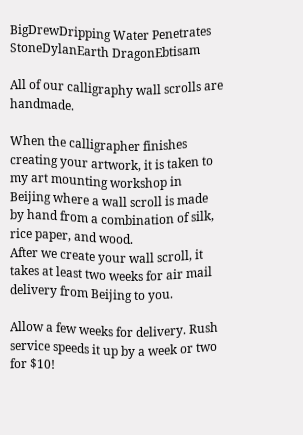BigDrewDripping Water Penetrates StoneDylanEarth DragonEbtisam

All of our calligraphy wall scrolls are handmade.

When the calligrapher finishes creating your artwork, it is taken to my art mounting workshop in Beijing where a wall scroll is made by hand from a combination of silk, rice paper, and wood.
After we create your wall scroll, it takes at least two weeks for air mail delivery from Beijing to you.

Allow a few weeks for delivery. Rush service speeds it up by a week or two for $10!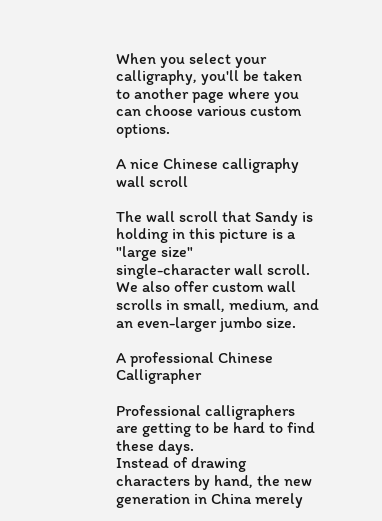When you select your calligraphy, you'll be taken to another page where you can choose various custom options.

A nice Chinese calligraphy wall scroll

The wall scroll that Sandy is holding in this picture is a "large size"
single-character wall scroll.
We also offer custom wall scrolls in small, medium, and an even-larger jumbo size.

A professional Chinese Calligrapher

Professional calligraphers are getting to be hard to find these days.
Instead of drawing characters by hand, the new generation in China merely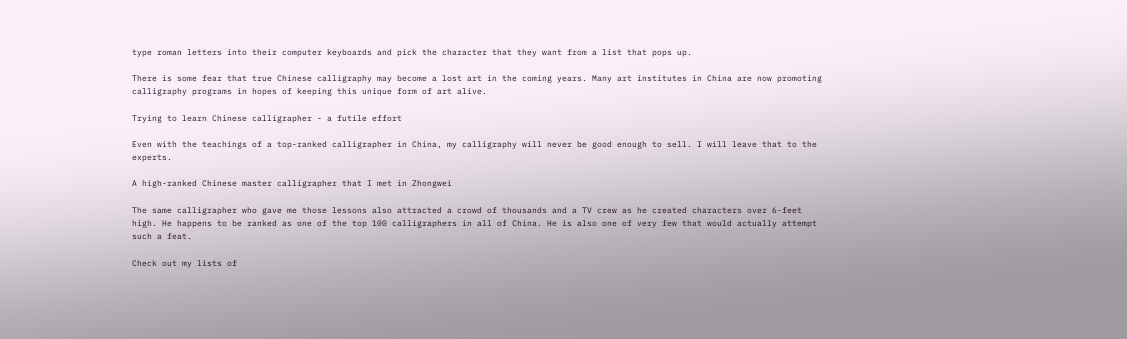type roman letters into their computer keyboards and pick the character that they want from a list that pops up.

There is some fear that true Chinese calligraphy may become a lost art in the coming years. Many art institutes in China are now promoting calligraphy programs in hopes of keeping this unique form of art alive.

Trying to learn Chinese calligrapher - a futile effort

Even with the teachings of a top-ranked calligrapher in China, my calligraphy will never be good enough to sell. I will leave that to the experts.

A high-ranked Chinese master calligrapher that I met in Zhongwei

The same calligrapher who gave me those lessons also attracted a crowd of thousands and a TV crew as he created characters over 6-feet high. He happens to be ranked as one of the top 100 calligraphers in all of China. He is also one of very few that would actually attempt such a feat.

Check out my lists of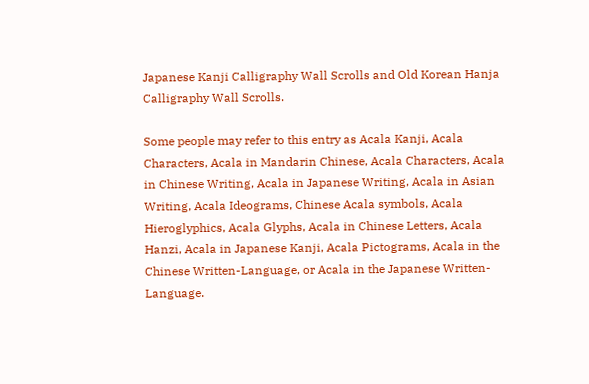Japanese Kanji Calligraphy Wall Scrolls and Old Korean Hanja Calligraphy Wall Scrolls.

Some people may refer to this entry as Acala Kanji, Acala Characters, Acala in Mandarin Chinese, Acala Characters, Acala in Chinese Writing, Acala in Japanese Writing, Acala in Asian Writing, Acala Ideograms, Chinese Acala symbols, Acala Hieroglyphics, Acala Glyphs, Acala in Chinese Letters, Acala Hanzi, Acala in Japanese Kanji, Acala Pictograms, Acala in the Chinese Written-Language, or Acala in the Japanese Written-Language.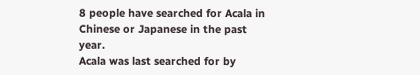8 people have searched for Acala in Chinese or Japanese in the past year.
Acala was last searched for by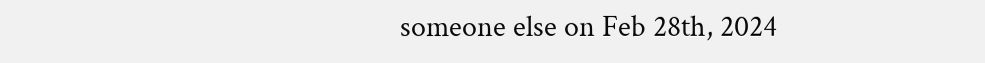someone else on Feb 28th, 2024